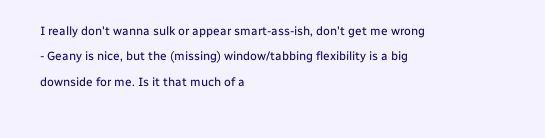I really don't wanna sulk or appear smart-ass-ish, don't get me wrong - Geany is nice, but the (missing) window/tabbing flexibility is a big downside for me. Is it that much of a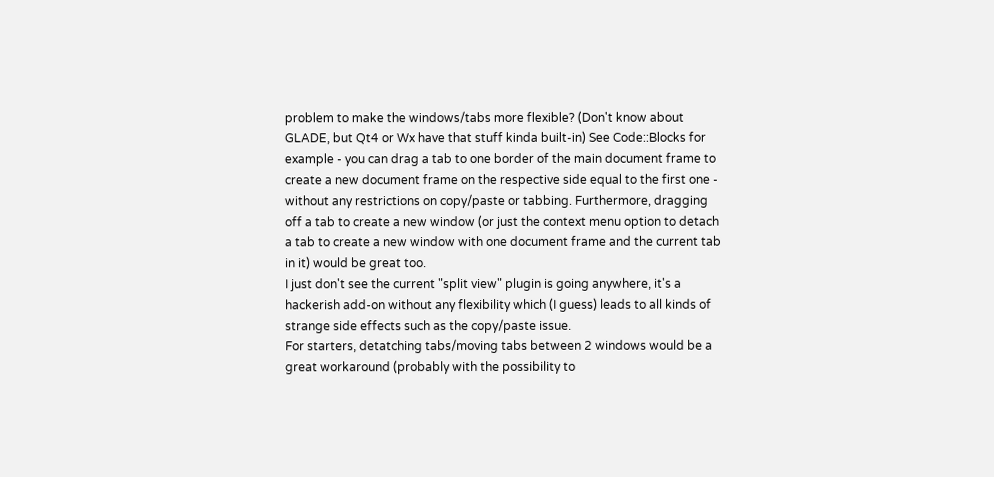problem to make the windows/tabs more flexible? (Don't know about GLADE, but Qt4 or Wx have that stuff kinda built-in) See Code::Blocks for example - you can drag a tab to one border of the main document frame to create a new document frame on the respective side equal to the first one - without any restrictions on copy/paste or tabbing. Furthermore, dragging off a tab to create a new window (or just the context menu option to detach a tab to create a new window with one document frame and the current tab in it) would be great too.
I just don't see the current "split view" plugin is going anywhere, it's a hackerish add-on without any flexibility which (I guess) leads to all kinds of strange side effects such as the copy/paste issue.
For starters, detatching tabs/moving tabs between 2 windows would be a great workaround (probably with the possibility to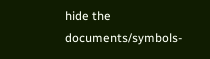hide the documents/symbols-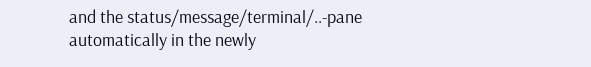and the status/message/terminal/..-pane automatically in the newly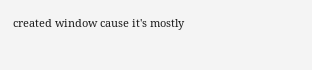created window cause it's mostly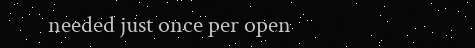needed just once per open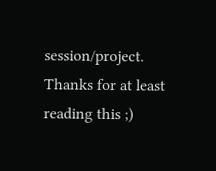session/project.
Thanks for at least reading this ;)